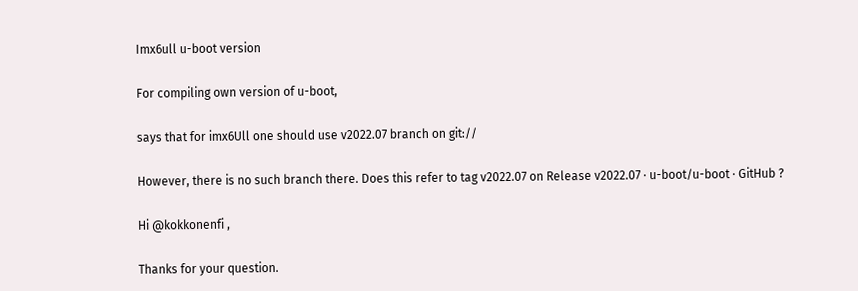Imx6ull u-boot version

For compiling own version of u-boot,

says that for imx6Ull one should use v2022.07 branch on git://

However, there is no such branch there. Does this refer to tag v2022.07 on Release v2022.07 · u-boot/u-boot · GitHub ?

Hi @kokkonenfi ,

Thanks for your question.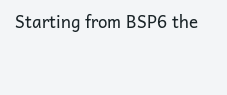Starting from BSP6 the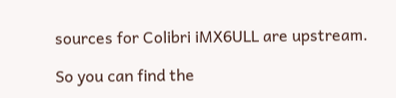sources for Colibri iMX6ULL are upstream.

So you can find the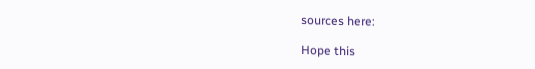sources here:

Hope this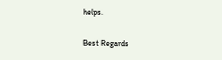helps.

Best Regards